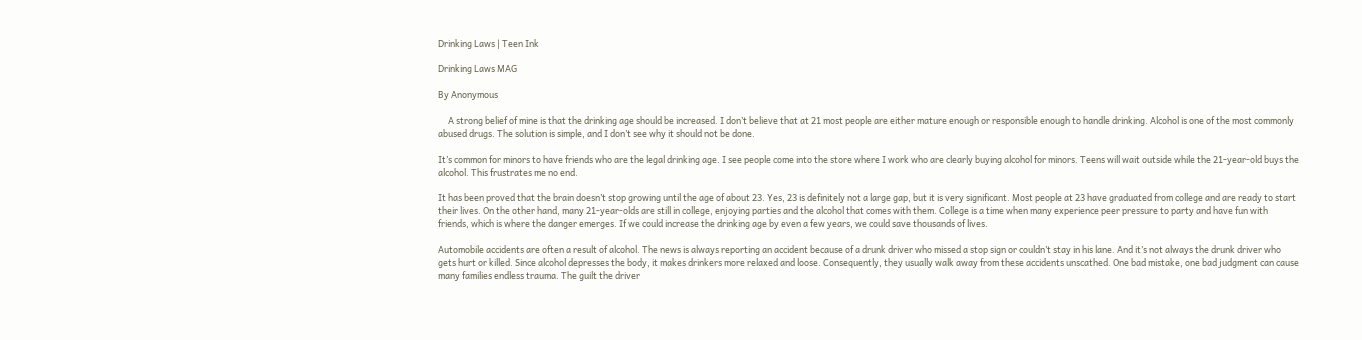Drinking Laws | Teen Ink

Drinking Laws MAG

By Anonymous

     A strong belief of mine is that the drinking age should be increased. I don’t believe that at 21 most people are either mature enough or responsible enough to handle drinking. Alcohol is one of the most commonly abused drugs. The solution is simple, and I don’t see why it should not be done.

It’s common for minors to have friends who are the legal drinking age. I see people come into the store where I work who are clearly buying alcohol for minors. Teens will wait outside while the 21-year-old buys the alcohol. This frustrates me no end.

It has been proved that the brain doesn’t stop growing until the age of about 23. Yes, 23 is definitely not a large gap, but it is very significant. Most people at 23 have graduated from college and are ready to start their lives. On the other hand, many 21-year-olds are still in college, enjoying parties and the alcohol that comes with them. College is a time when many experience peer pressure to party and have fun with friends, which is where the danger emerges. If we could increase the drinking age by even a few years, we could save thousands of lives.

Automobile accidents are often a result of alcohol. The news is always reporting an accident because of a drunk driver who missed a stop sign or couldn’t stay in his lane. And it’s not always the drunk driver who gets hurt or killed. Since alcohol depresses the body, it makes drinkers more relaxed and loose. Consequently, they usually walk away from these accidents unscathed. One bad mistake, one bad judgment can cause many families endless trauma. The guilt the driver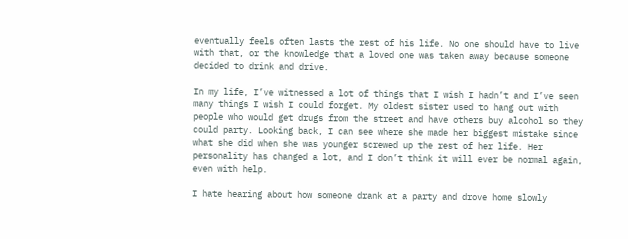eventually feels often lasts the rest of his life. No one should have to live with that, or the knowledge that a loved one was taken away because someone decided to drink and drive.

In my life, I’ve witnessed a lot of things that I wish I hadn’t and I’ve seen many things I wish I could forget. My oldest sister used to hang out with people who would get drugs from the street and have others buy alcohol so they could party. Looking back, I can see where she made her biggest mistake since what she did when she was younger screwed up the rest of her life. Her personality has changed a lot, and I don’t think it will ever be normal again, even with help.

I hate hearing about how someone drank at a party and drove home slowly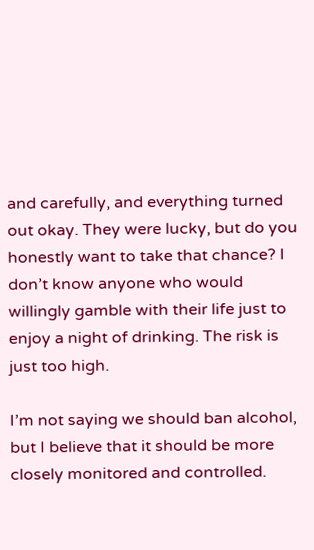and carefully, and everything turned out okay. They were lucky, but do you honestly want to take that chance? I don’t know anyone who would willingly gamble with their life just to enjoy a night of drinking. The risk is just too high.

I’m not saying we should ban alcohol, but I believe that it should be more closely monitored and controlled.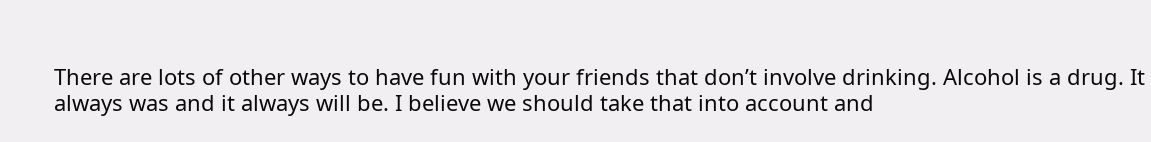There are lots of other ways to have fun with your friends that don’t involve drinking. Alcohol is a drug. It always was and it always will be. I believe we should take that into account and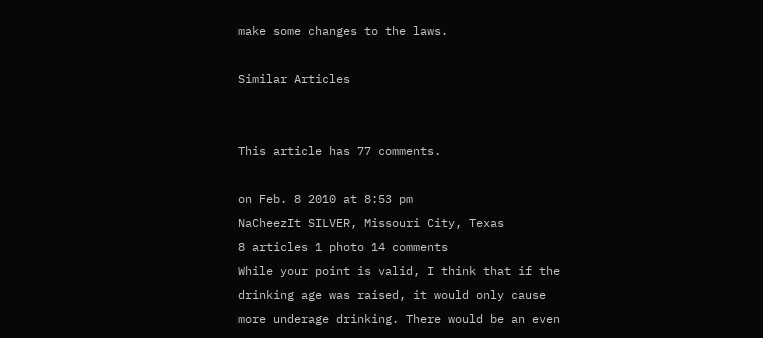make some changes to the laws.

Similar Articles


This article has 77 comments.

on Feb. 8 2010 at 8:53 pm
NaCheezIt SILVER, Missouri City, Texas
8 articles 1 photo 14 comments
While your point is valid, I think that if the drinking age was raised, it would only cause more underage drinking. There would be an even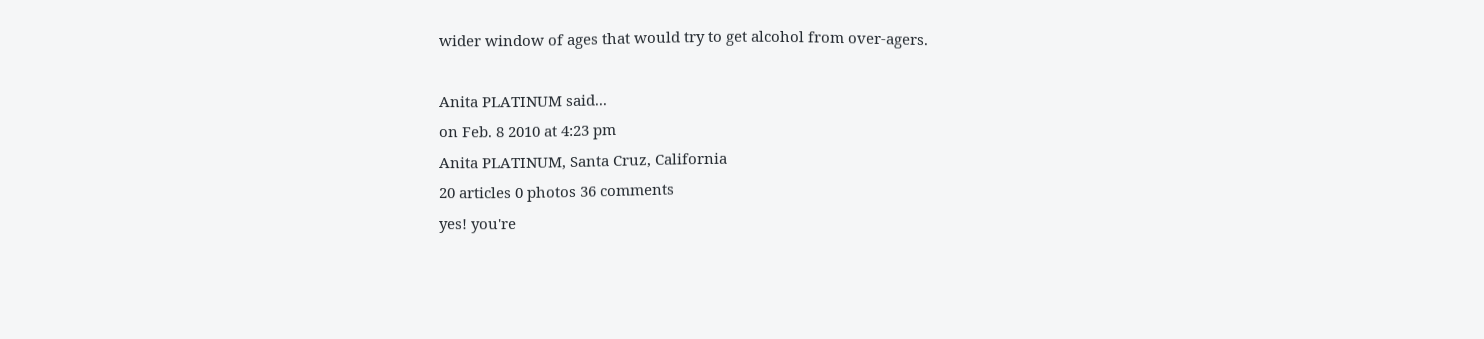wider window of ages that would try to get alcohol from over-agers.

Anita PLATINUM said...
on Feb. 8 2010 at 4:23 pm
Anita PLATINUM, Santa Cruz, California
20 articles 0 photos 36 comments
yes! you're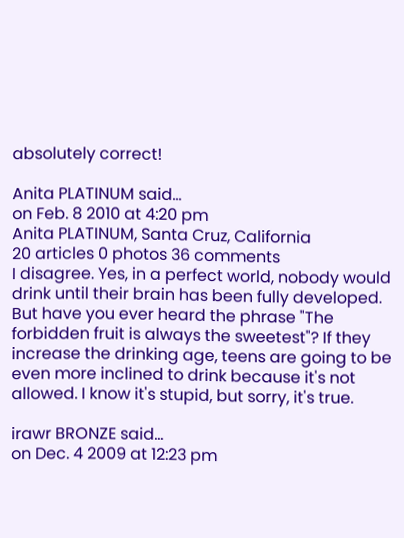absolutely correct!

Anita PLATINUM said...
on Feb. 8 2010 at 4:20 pm
Anita PLATINUM, Santa Cruz, California
20 articles 0 photos 36 comments
I disagree. Yes, in a perfect world, nobody would drink until their brain has been fully developed. But have you ever heard the phrase "The forbidden fruit is always the sweetest"? If they increase the drinking age, teens are going to be even more inclined to drink because it's not allowed. I know it's stupid, but sorry, it's true.

irawr BRONZE said...
on Dec. 4 2009 at 12:23 pm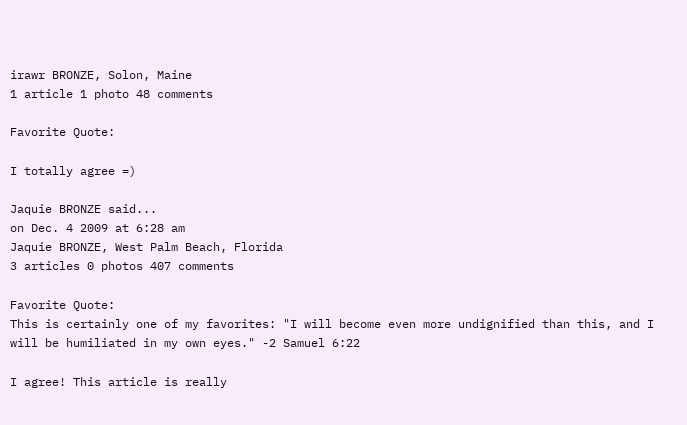irawr BRONZE, Solon, Maine
1 article 1 photo 48 comments

Favorite Quote:

I totally agree =)

Jaquie BRONZE said...
on Dec. 4 2009 at 6:28 am
Jaquie BRONZE, West Palm Beach, Florida
3 articles 0 photos 407 comments

Favorite Quote:
This is certainly one of my favorites: "I will become even more undignified than this, and I will be humiliated in my own eyes." -2 Samuel 6:22

I agree! This article is really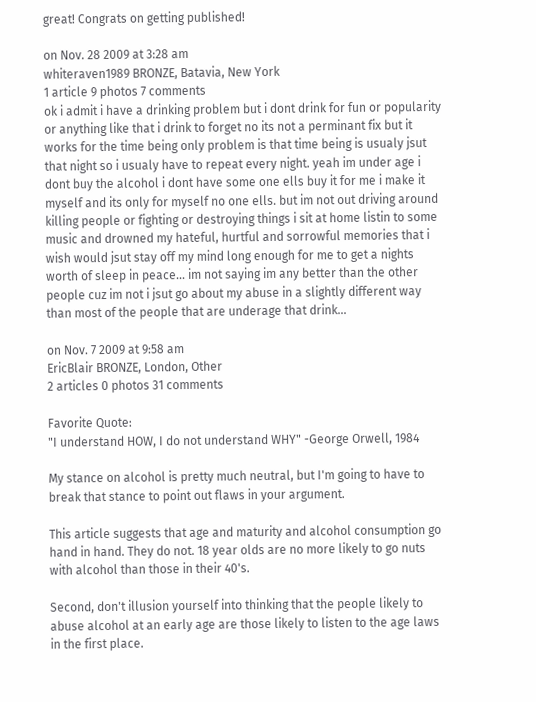great! Congrats on getting published!

on Nov. 28 2009 at 3:28 am
whiteraven1989 BRONZE, Batavia, New York
1 article 9 photos 7 comments
ok i admit i have a drinking problem but i dont drink for fun or popularity or anything like that i drink to forget no its not a perminant fix but it works for the time being only problem is that time being is usualy jsut that night so i usualy have to repeat every night. yeah im under age i dont buy the alcohol i dont have some one ells buy it for me i make it myself and its only for myself no one ells. but im not out driving around killing people or fighting or destroying things i sit at home listin to some music and drowned my hateful, hurtful and sorrowful memories that i wish would jsut stay off my mind long enough for me to get a nights worth of sleep in peace... im not saying im any better than the other people cuz im not i jsut go about my abuse in a slightly different way than most of the people that are underage that drink...

on Nov. 7 2009 at 9:58 am
EricBlair BRONZE, London, Other
2 articles 0 photos 31 comments

Favorite Quote:
"I understand HOW, I do not understand WHY" -George Orwell, 1984

My stance on alcohol is pretty much neutral, but I'm going to have to break that stance to point out flaws in your argument.

This article suggests that age and maturity and alcohol consumption go hand in hand. They do not. 18 year olds are no more likely to go nuts with alcohol than those in their 40's.

Second, don't illusion yourself into thinking that the people likely to abuse alcohol at an early age are those likely to listen to the age laws in the first place.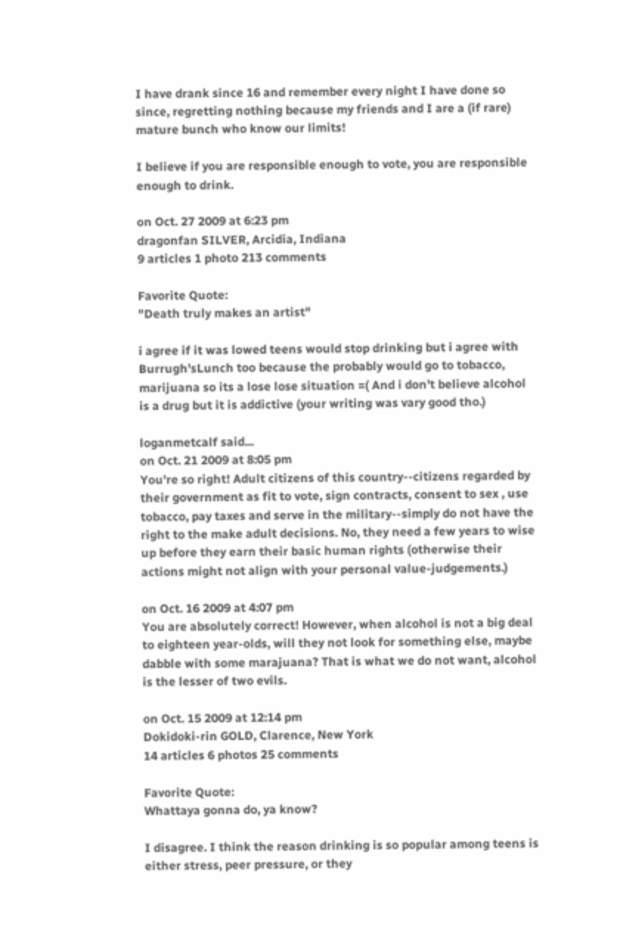I have drank since 16 and remember every night I have done so since, regretting nothing because my friends and I are a (if rare) mature bunch who know our limits!

I believe if you are responsible enough to vote, you are responsible enough to drink.

on Oct. 27 2009 at 6:23 pm
dragonfan SILVER, Arcidia, Indiana
9 articles 1 photo 213 comments

Favorite Quote:
"Death truly makes an artist"

i agree if it was lowed teens would stop drinking but i agree with Burrugh'sLunch too because the probably would go to tobacco, marijuana so its a lose lose situation =( And i don't believe alcohol is a drug but it is addictive (your writing was vary good tho.)

loganmetcalf said...
on Oct. 21 2009 at 8:05 pm
You're so right! Adult citizens of this country--citizens regarded by their government as fit to vote, sign contracts, consent to sex , use tobacco, pay taxes and serve in the military--simply do not have the right to the make adult decisions. No, they need a few years to wise up before they earn their basic human rights (otherwise their actions might not align with your personal value-judgements.)

on Oct. 16 2009 at 4:07 pm
You are absolutely correct! However, when alcohol is not a big deal to eighteen year-olds, will they not look for something else, maybe dabble with some marajuana? That is what we do not want, alcohol is the lesser of two evils.

on Oct. 15 2009 at 12:14 pm
Dokidoki-rin GOLD, Clarence, New York
14 articles 6 photos 25 comments

Favorite Quote:
Whattaya gonna do, ya know?

I disagree. I think the reason drinking is so popular among teens is either stress, peer pressure, or they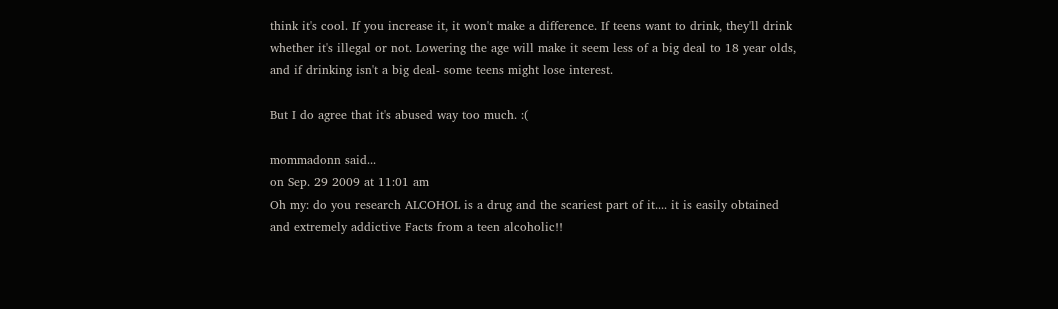think it's cool. If you increase it, it won't make a difference. If teens want to drink, they'll drink whether it's illegal or not. Lowering the age will make it seem less of a big deal to 18 year olds, and if drinking isn't a big deal- some teens might lose interest.

But I do agree that it's abused way too much. :(

mommadonn said...
on Sep. 29 2009 at 11:01 am
Oh my: do you research ALCOHOL is a drug and the scariest part of it.... it is easily obtained and extremely addictive Facts from a teen alcoholic!!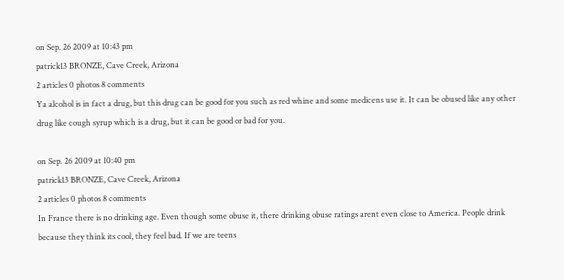on Sep. 26 2009 at 10:43 pm
patrick13 BRONZE, Cave Creek, Arizona
2 articles 0 photos 8 comments
Ya alcohol is in fact a drug, but this drug can be good for you such as red whine and some medicens use it. It can be obused like any other drug like cough syrup which is a drug, but it can be good or bad for you.

on Sep. 26 2009 at 10:40 pm
patrick13 BRONZE, Cave Creek, Arizona
2 articles 0 photos 8 comments
In France there is no drinking age. Even though some obuse it, there drinking obuse ratings arent even close to America. People drink because they think its cool, they feel bad. If we are teens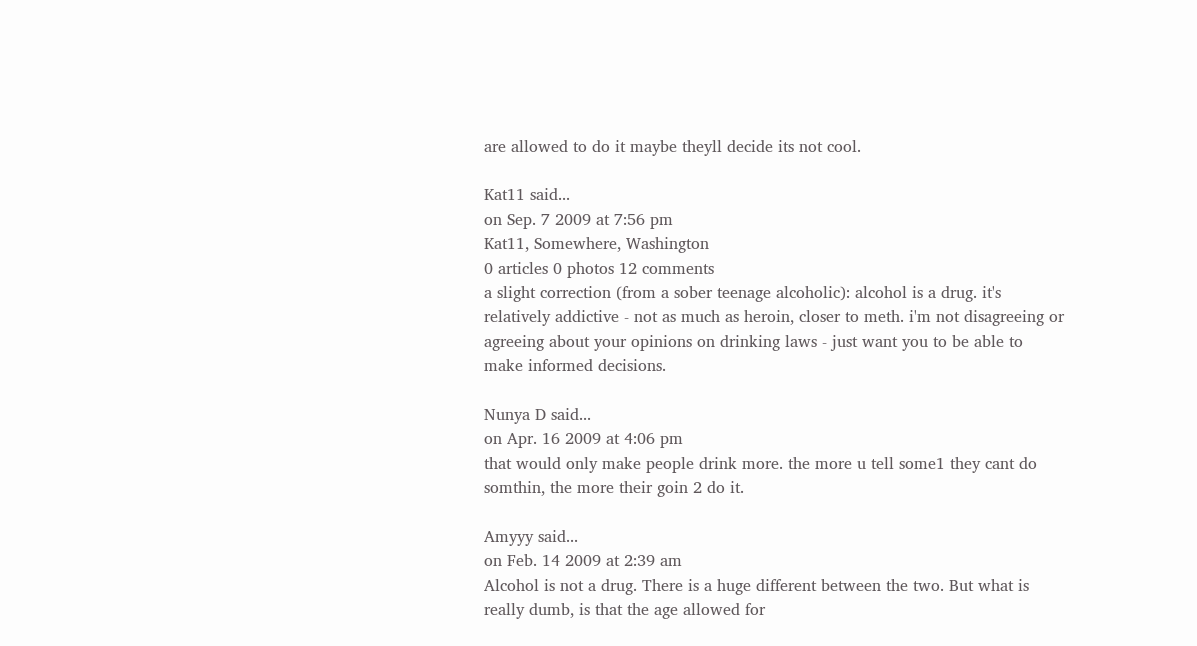are allowed to do it maybe theyll decide its not cool.

Kat11 said...
on Sep. 7 2009 at 7:56 pm
Kat11, Somewhere, Washington
0 articles 0 photos 12 comments
a slight correction (from a sober teenage alcoholic): alcohol is a drug. it's relatively addictive - not as much as heroin, closer to meth. i'm not disagreeing or agreeing about your opinions on drinking laws - just want you to be able to make informed decisions.

Nunya D said...
on Apr. 16 2009 at 4:06 pm
that would only make people drink more. the more u tell some1 they cant do somthin, the more their goin 2 do it.

Amyyy said...
on Feb. 14 2009 at 2:39 am
Alcohol is not a drug. There is a huge different between the two. But what is really dumb, is that the age allowed for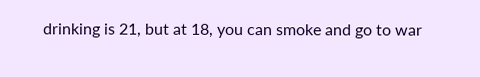drinking is 21, but at 18, you can smoke and go to war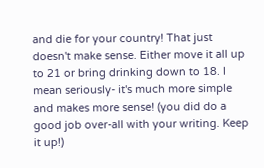and die for your country! That just doesn't make sense. Either move it all up to 21 or bring drinking down to 18. I mean seriously- it's much more simple and makes more sense! (you did do a good job over-all with your writing. Keep it up!)